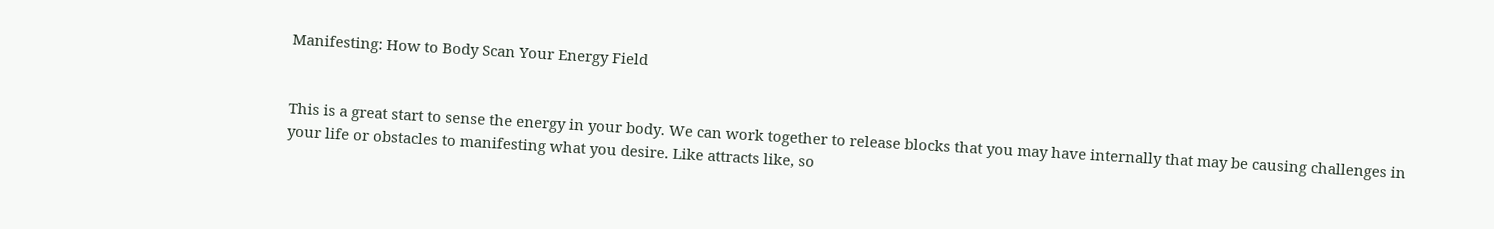Manifesting: How to Body Scan Your Energy Field


This is a great start to sense the energy in your body. We can work together to release blocks that you may have internally that may be causing challenges in your life or obstacles to manifesting what you desire. Like attracts like, so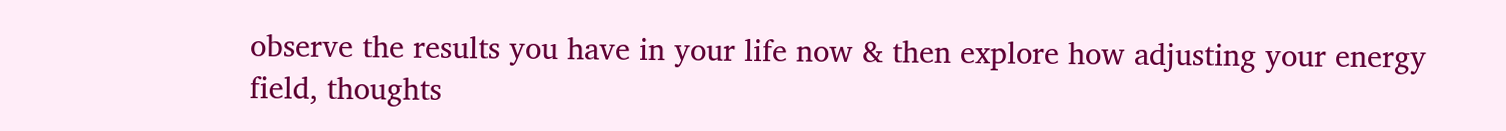observe the results you have in your life now & then explore how adjusting your energy field, thoughts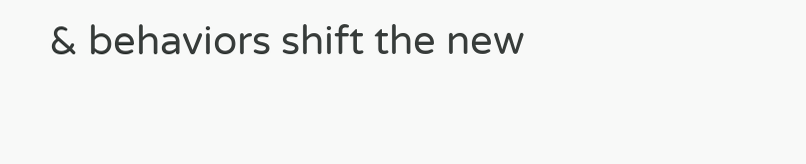& behaviors shift the new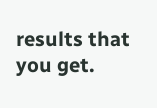results that you get.